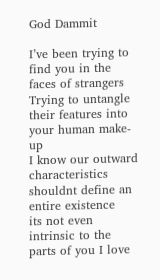God Dammit

I’ve been trying to find you in the faces of strangers
Trying to untangle their features into your human make-up
I know our outward characteristics
shouldnt define an entire existence
its not even intrinsic to the parts of you I love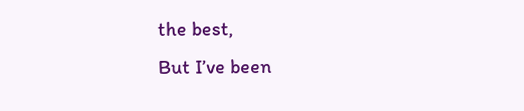the best,
But I’ve been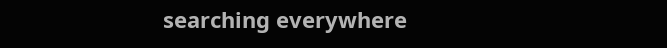searching everywhere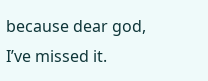because dear god, I’ve missed it.